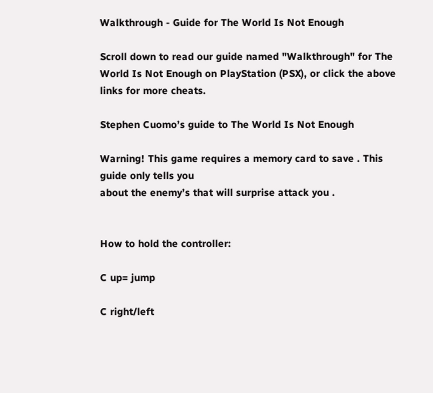Walkthrough - Guide for The World Is Not Enough

Scroll down to read our guide named "Walkthrough" for The World Is Not Enough on PlayStation (PSX), or click the above links for more cheats.

Stephen Cuomo’s guide to The World Is Not Enough

Warning! This game requires a memory card to save . This guide only tells you
about the enemy’s that will surprise attack you .


How to hold the controller:

C up= jump

C right/left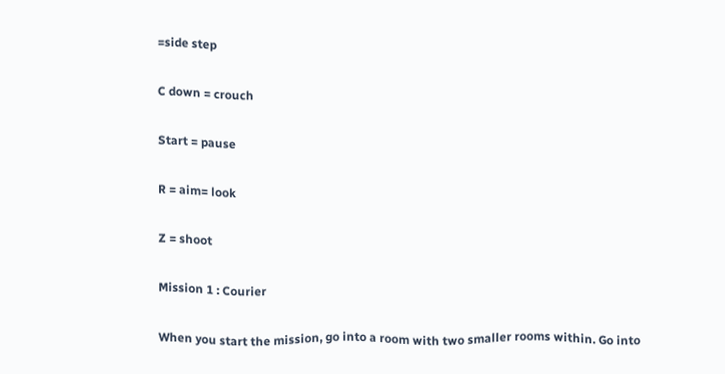=side step

C down = crouch

Start = pause

R = aim= look

Z = shoot

Mission 1 : Courier

When you start the mission, go into a room with two smaller rooms within. Go into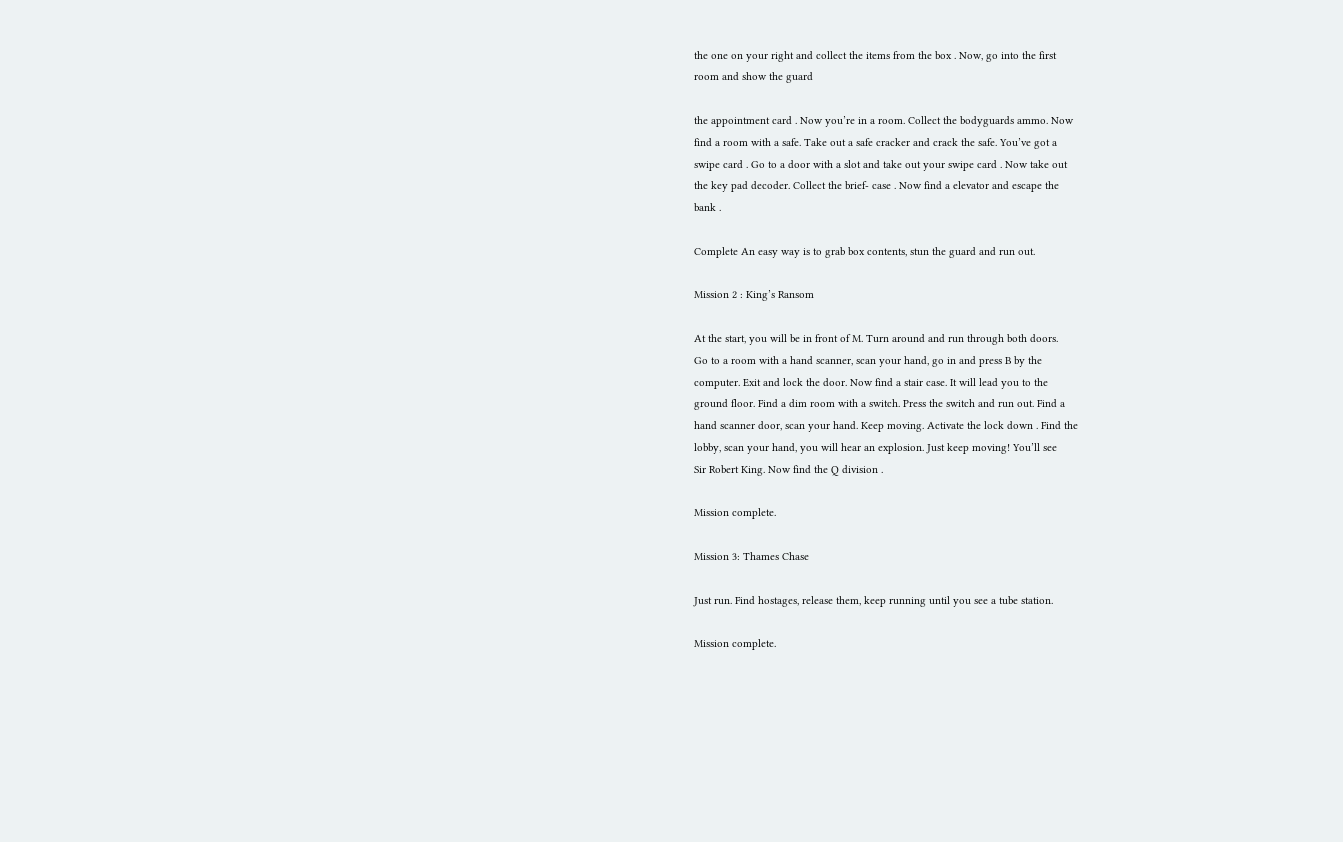the one on your right and collect the items from the box . Now, go into the first
room and show the guard

the appointment card . Now you’re in a room. Collect the bodyguards ammo. Now
find a room with a safe. Take out a safe cracker and crack the safe. You’ve got a
swipe card . Go to a door with a slot and take out your swipe card . Now take out
the key pad decoder. Collect the brief- case . Now find a elevator and escape the
bank .

Complete An easy way is to grab box contents, stun the guard and run out.

Mission 2 : King’s Ransom

At the start, you will be in front of M. Turn around and run through both doors.
Go to a room with a hand scanner, scan your hand, go in and press B by the
computer. Exit and lock the door. Now find a stair case. It will lead you to the
ground floor. Find a dim room with a switch. Press the switch and run out. Find a
hand scanner door, scan your hand. Keep moving. Activate the lock down . Find the
lobby, scan your hand, you will hear an explosion. Just keep moving! You’ll see
Sir Robert King. Now find the Q division .

Mission complete.

Mission 3: Thames Chase

Just run. Find hostages, release them, keep running until you see a tube station.

Mission complete.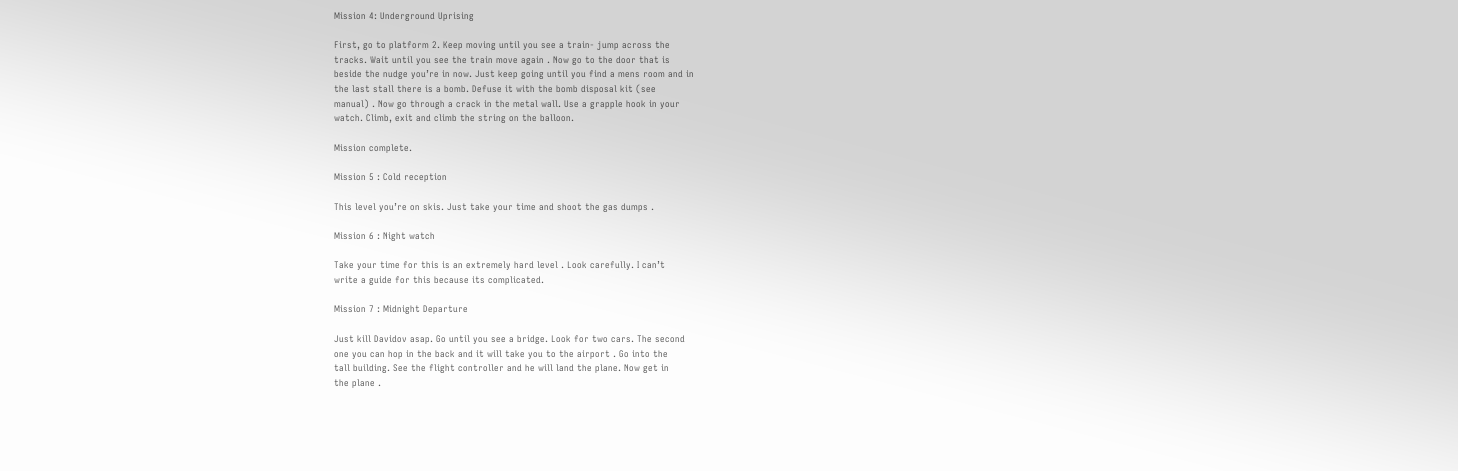Mission 4: Underground Uprising

First, go to platform 2. Keep moving until you see a train- jump across the
tracks. Wait until you see the train move again . Now go to the door that is
beside the nudge you’re in now. Just keep going until you find a mens room and in
the last stall there is a bomb. Defuse it with the bomb disposal kit (see
manual) . Now go through a crack in the metal wall. Use a grapple hook in your
watch. Climb, exit and climb the string on the balloon.

Mission complete.

Mission 5 : Cold reception

This level you’re on skis. Just take your time and shoot the gas dumps .

Mission 6 : Night watch

Take your time for this is an extremely hard level . Look carefully. I can’t
write a guide for this because its complicated.

Mission 7 : Midnight Departure

Just kill Davidov asap. Go until you see a bridge. Look for two cars. The second
one you can hop in the back and it will take you to the airport . Go into the
tall building. See the flight controller and he will land the plane. Now get in
the plane .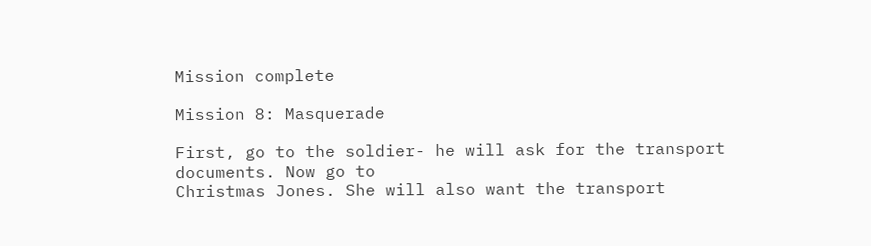Mission complete

Mission 8: Masquerade

First, go to the soldier- he will ask for the transport documents. Now go to
Christmas Jones. She will also want the transport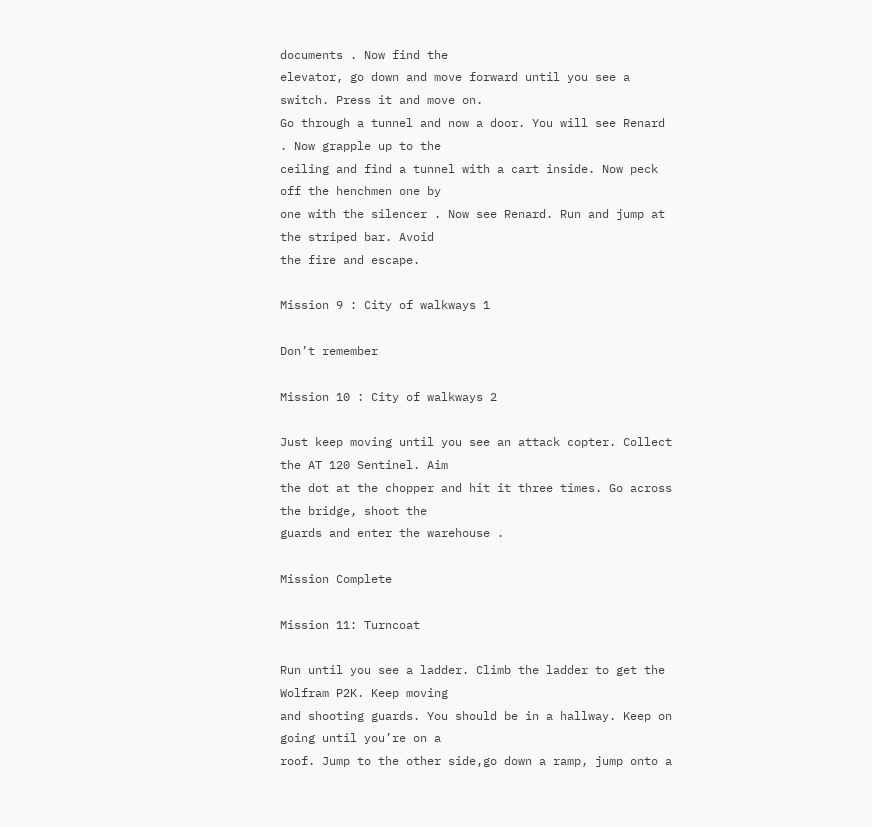documents . Now find the
elevator, go down and move forward until you see a switch. Press it and move on.
Go through a tunnel and now a door. You will see Renard . Now grapple up to the
ceiling and find a tunnel with a cart inside. Now peck off the henchmen one by
one with the silencer . Now see Renard. Run and jump at the striped bar. Avoid
the fire and escape.

Mission 9 : City of walkways 1

Don’t remember

Mission 10 : City of walkways 2

Just keep moving until you see an attack copter. Collect the AT 120 Sentinel. Aim
the dot at the chopper and hit it three times. Go across the bridge, shoot the
guards and enter the warehouse .

Mission Complete

Mission 11: Turncoat

Run until you see a ladder. Climb the ladder to get the Wolfram P2K. Keep moving
and shooting guards. You should be in a hallway. Keep on going until you’re on a
roof. Jump to the other side,go down a ramp, jump onto a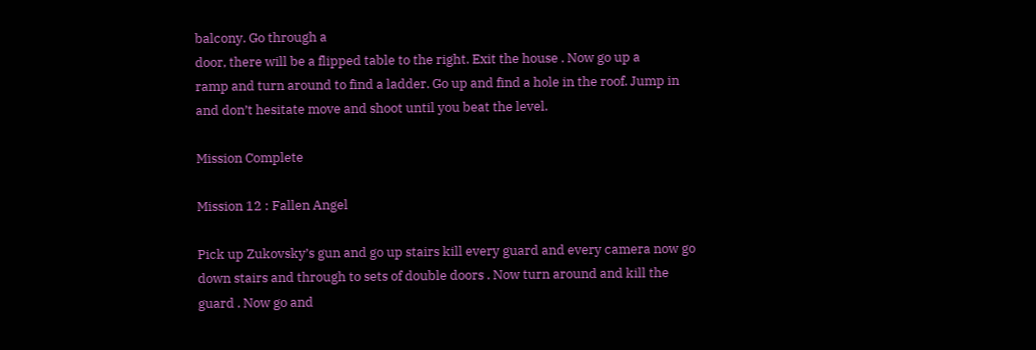balcony. Go through a
door, there will be a flipped table to the right. Exit the house . Now go up a
ramp and turn around to find a ladder. Go up and find a hole in the roof. Jump in
and don’t hesitate move and shoot until you beat the level.

Mission Complete

Mission 12 : Fallen Angel

Pick up Zukovsky’s gun and go up stairs kill every guard and every camera now go
down stairs and through to sets of double doors . Now turn around and kill the
guard . Now go and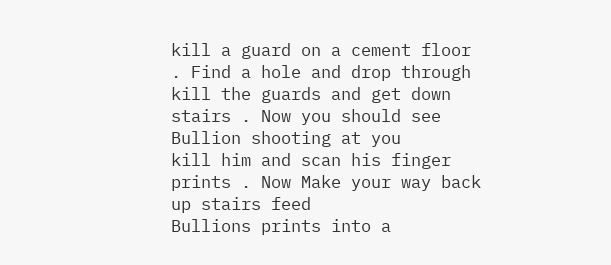kill a guard on a cement floor . Find a hole and drop through
kill the guards and get down stairs . Now you should see Bullion shooting at you
kill him and scan his finger prints . Now Make your way back up stairs feed
Bullions prints into a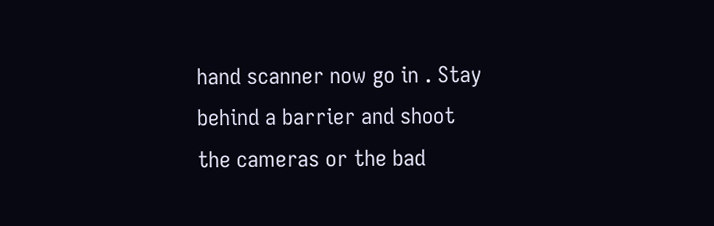hand scanner now go in . Stay behind a barrier and shoot
the cameras or the bad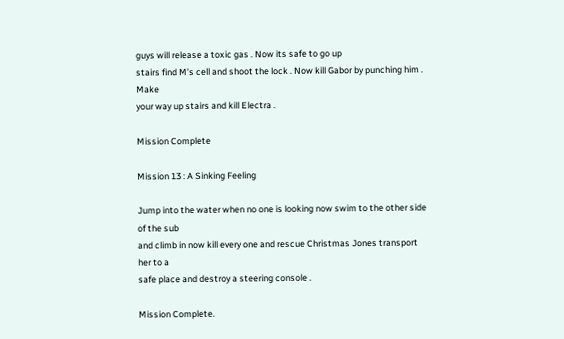guys will release a toxic gas . Now its safe to go up
stairs find M’s cell and shoot the lock . Now kill Gabor by punching him . Make
your way up stairs and kill Electra .

Mission Complete

Mission 13 : A Sinking Feeling

Jump into the water when no one is looking now swim to the other side of the sub
and climb in now kill every one and rescue Christmas Jones transport her to a
safe place and destroy a steering console .

Mission Complete.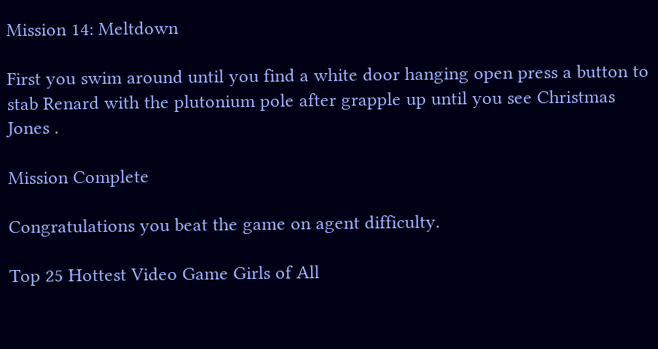Mission 14: Meltdown

First you swim around until you find a white door hanging open press a button to
stab Renard with the plutonium pole after grapple up until you see Christmas
Jones .

Mission Complete

Congratulations you beat the game on agent difficulty.

Top 25 Hottest Video Game Girls of All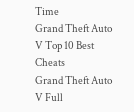Time
Grand Theft Auto V Top 10 Best Cheats
Grand Theft Auto V Full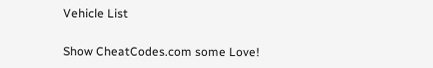Vehicle List

Show CheatCodes.com some Love!